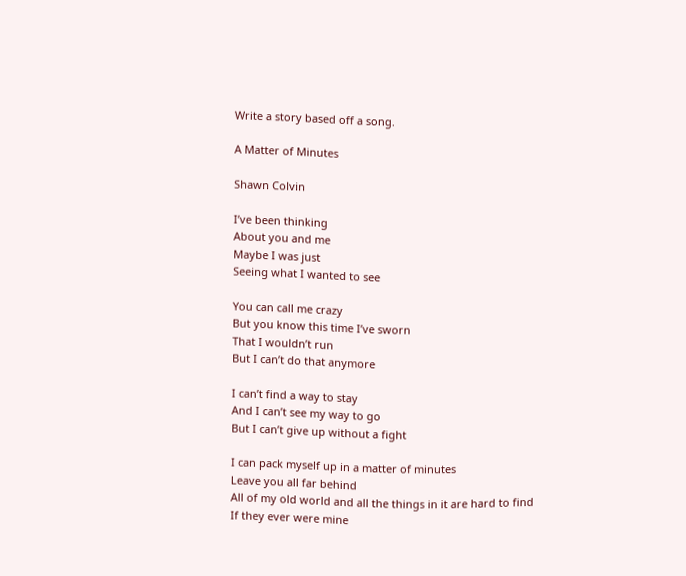Write a story based off a song.

A Matter of Minutes

Shawn Colvin

I’ve been thinking
About you and me
Maybe I was just
Seeing what I wanted to see

You can call me crazy
But you know this time I’ve sworn
That I wouldn’t run
But I can’t do that anymore

I can’t find a way to stay
And I can’t see my way to go
But I can’t give up without a fight

I can pack myself up in a matter of minutes
Leave you all far behind
All of my old world and all the things in it are hard to find
If they ever were mine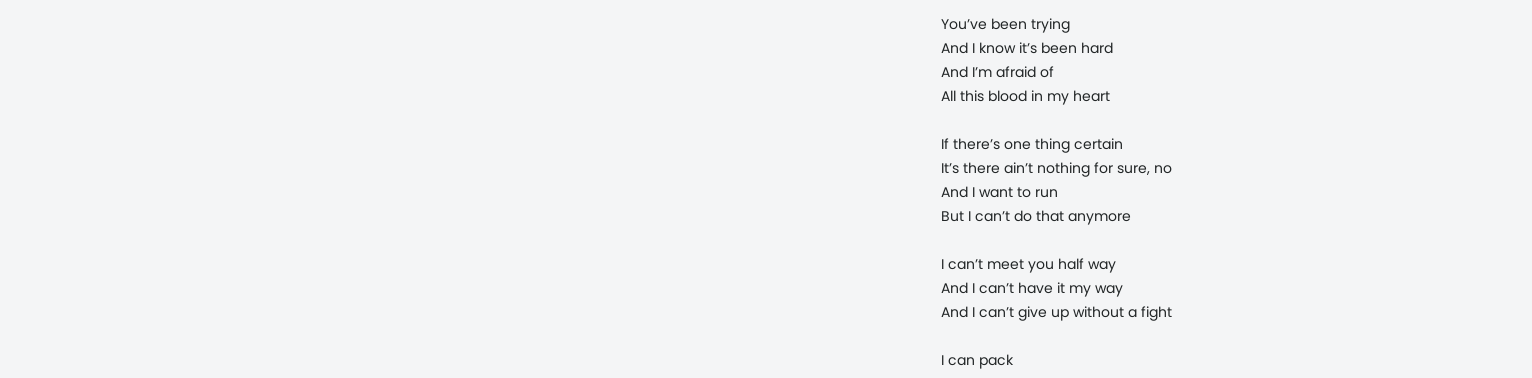You’ve been trying
And I know it’s been hard
And I’m afraid of
All this blood in my heart

If there’s one thing certain
It’s there ain’t nothing for sure, no
And I want to run
But I can’t do that anymore

I can’t meet you half way
And I can’t have it my way
And I can’t give up without a fight

I can pack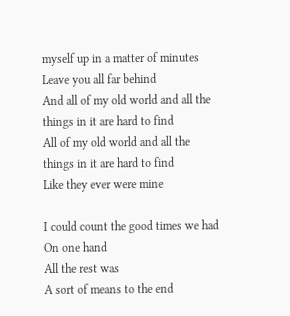myself up in a matter of minutes
Leave you all far behind
And all of my old world and all the things in it are hard to find
All of my old world and all the things in it are hard to find
Like they ever were mine

I could count the good times we had
On one hand
All the rest was
A sort of means to the end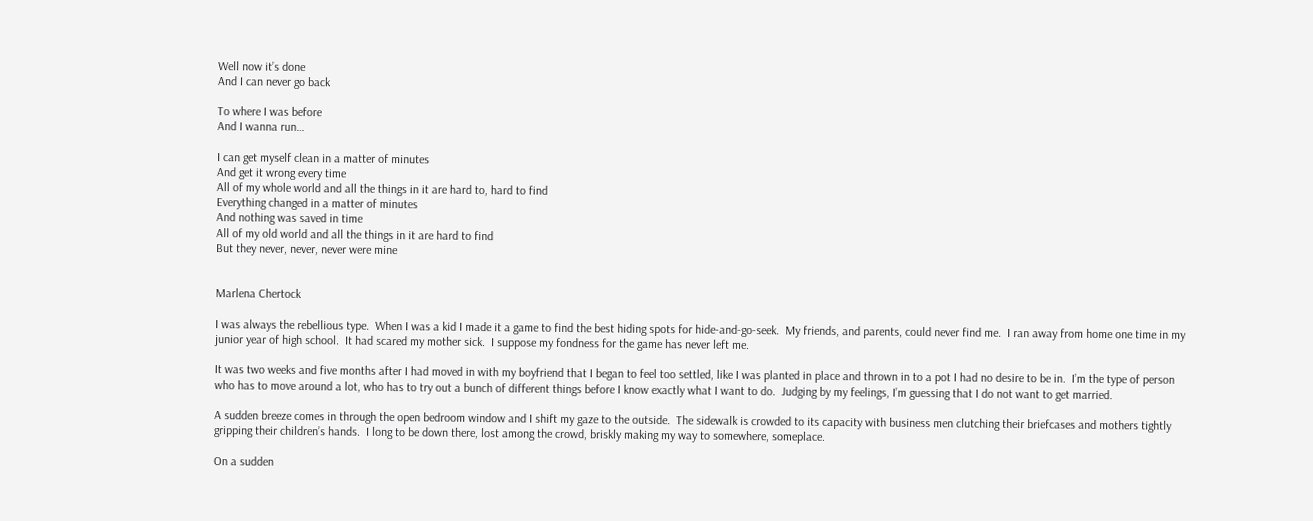Well now it’s done
And I can never go back

To where I was before
And I wanna run…

I can get myself clean in a matter of minutes
And get it wrong every time
All of my whole world and all the things in it are hard to, hard to find
Everything changed in a matter of minutes
And nothing was saved in time
All of my old world and all the things in it are hard to find
But they never, never, never were mine


Marlena Chertock

I was always the rebellious type.  When I was a kid I made it a game to find the best hiding spots for hide-and-go-seek.  My friends, and parents, could never find me.  I ran away from home one time in my junior year of high school.  It had scared my mother sick.  I suppose my fondness for the game has never left me.

It was two weeks and five months after I had moved in with my boyfriend that I began to feel too settled, like I was planted in place and thrown in to a pot I had no desire to be in.  I’m the type of person who has to move around a lot, who has to try out a bunch of different things before I know exactly what I want to do.  Judging by my feelings, I’m guessing that I do not want to get married.

A sudden breeze comes in through the open bedroom window and I shift my gaze to the outside.  The sidewalk is crowded to its capacity with business men clutching their briefcases and mothers tightly gripping their children’s hands.  I long to be down there, lost among the crowd, briskly making my way to somewhere, someplace.

On a sudden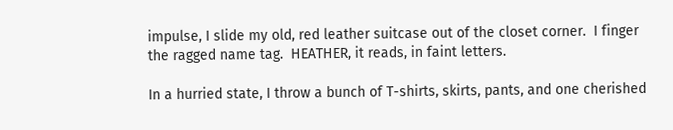impulse, I slide my old, red leather suitcase out of the closet corner.  I finger the ragged name tag.  HEATHER, it reads, in faint letters.

In a hurried state, I throw a bunch of T-shirts, skirts, pants, and one cherished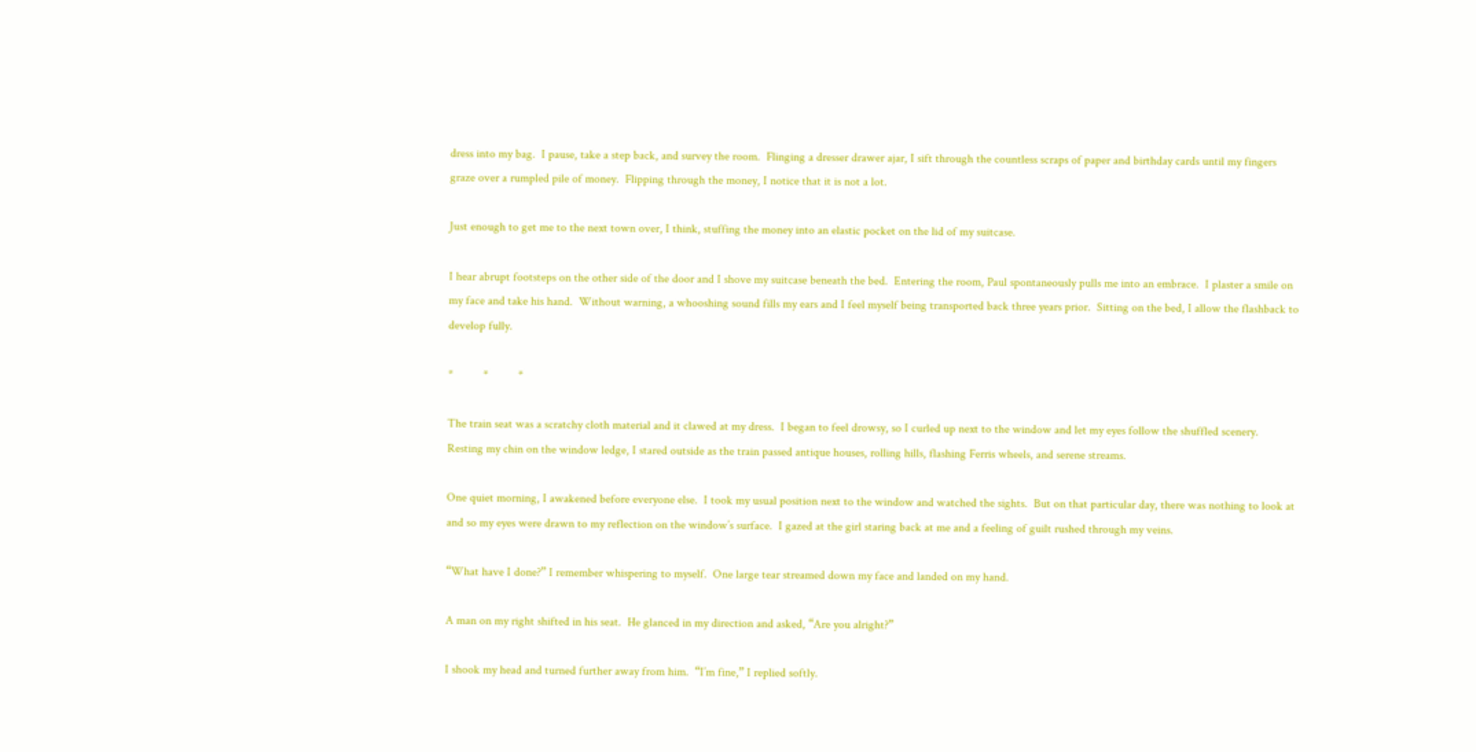dress into my bag.  I pause, take a step back, and survey the room.  Flinging a dresser drawer ajar, I sift through the countless scraps of paper and birthday cards until my fingers graze over a rumpled pile of money.  Flipping through the money, I notice that it is not a lot.

Just enough to get me to the next town over, I think, stuffing the money into an elastic pocket on the lid of my suitcase.

I hear abrupt footsteps on the other side of the door and I shove my suitcase beneath the bed.  Entering the room, Paul spontaneously pulls me into an embrace.  I plaster a smile on my face and take his hand.  Without warning, a whooshing sound fills my ears and I feel myself being transported back three years prior.  Sitting on the bed, I allow the flashback to develop fully.

*          *          *

The train seat was a scratchy cloth material and it clawed at my dress.  I began to feel drowsy, so I curled up next to the window and let my eyes follow the shuffled scenery.  Resting my chin on the window ledge, I stared outside as the train passed antique houses, rolling hills, flashing Ferris wheels, and serene streams.

One quiet morning, I awakened before everyone else.  I took my usual position next to the window and watched the sights.  But on that particular day, there was nothing to look at and so my eyes were drawn to my reflection on the window’s surface.  I gazed at the girl staring back at me and a feeling of guilt rushed through my veins.

“What have I done?” I remember whispering to myself.  One large tear streamed down my face and landed on my hand.

A man on my right shifted in his seat.  He glanced in my direction and asked, “Are you alright?”

I shook my head and turned further away from him.  “I’m fine,” I replied softly.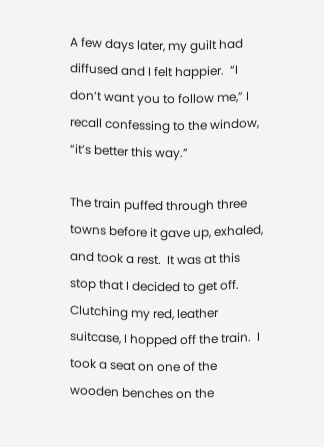A few days later, my guilt had diffused and I felt happier.  “I don’t want you to follow me,” I recall confessing to the window, “it’s better this way.”

The train puffed through three towns before it gave up, exhaled, and took a rest.  It was at this stop that I decided to get off.  Clutching my red, leather suitcase, I hopped off the train.  I took a seat on one of the wooden benches on the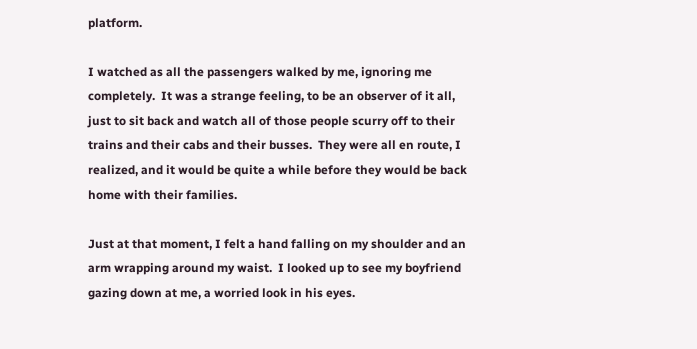platform.

I watched as all the passengers walked by me, ignoring me completely.  It was a strange feeling, to be an observer of it all, just to sit back and watch all of those people scurry off to their trains and their cabs and their busses.  They were all en route, I realized, and it would be quite a while before they would be back home with their families.

Just at that moment, I felt a hand falling on my shoulder and an arm wrapping around my waist.  I looked up to see my boyfriend gazing down at me, a worried look in his eyes.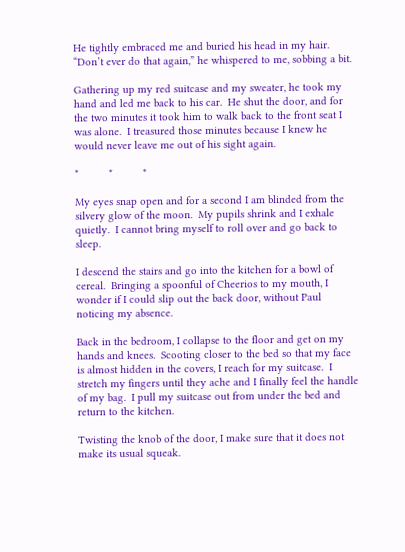He tightly embraced me and buried his head in my hair.  “Don’t ever do that again,” he whispered to me, sobbing a bit.

Gathering up my red suitcase and my sweater, he took my hand and led me back to his car.  He shut the door, and for the two minutes it took him to walk back to the front seat I was alone.  I treasured those minutes because I knew he would never leave me out of his sight again.

*          *          *

My eyes snap open and for a second I am blinded from the silvery glow of the moon.  My pupils shrink and I exhale quietly.  I cannot bring myself to roll over and go back to sleep.

I descend the stairs and go into the kitchen for a bowl of cereal.  Bringing a spoonful of Cheerios to my mouth, I wonder if I could slip out the back door, without Paul noticing my absence.

Back in the bedroom, I collapse to the floor and get on my hands and knees.  Scooting closer to the bed so that my face is almost hidden in the covers, I reach for my suitcase.  I stretch my fingers until they ache and I finally feel the handle of my bag.  I pull my suitcase out from under the bed and return to the kitchen.

Twisting the knob of the door, I make sure that it does not make its usual squeak.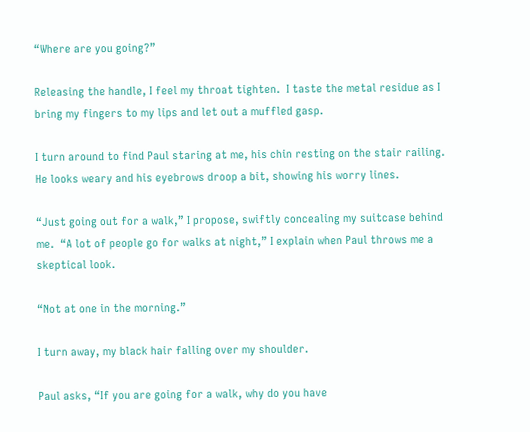“Where are you going?”

Releasing the handle, I feel my throat tighten.  I taste the metal residue as I bring my fingers to my lips and let out a muffled gasp.

I turn around to find Paul staring at me, his chin resting on the stair railing.  He looks weary and his eyebrows droop a bit, showing his worry lines.

“Just going out for a walk,” I propose, swiftly concealing my suitcase behind me.  “A lot of people go for walks at night,” I explain when Paul throws me a skeptical look.

“Not at one in the morning.”

I turn away, my black hair falling over my shoulder.

Paul asks, “If you are going for a walk, why do you have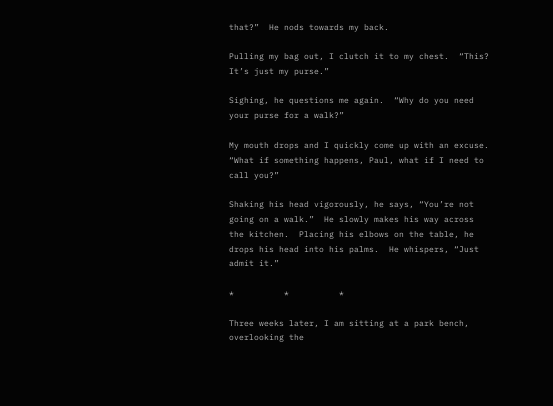that?”  He nods towards my back.

Pulling my bag out, I clutch it to my chest.  “This?  It’s just my purse.”

Sighing, he questions me again.  “Why do you need your purse for a walk?”

My mouth drops and I quickly come up with an excuse.  “What if something happens, Paul, what if I need to call you?”

Shaking his head vigorously, he says, “You’re not going on a walk.”  He slowly makes his way across the kitchen.  Placing his elbows on the table, he drops his head into his palms.  He whispers, “Just admit it.”

*          *          *

Three weeks later, I am sitting at a park bench, overlooking the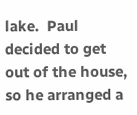lake.  Paul decided to get out of the house, so he arranged a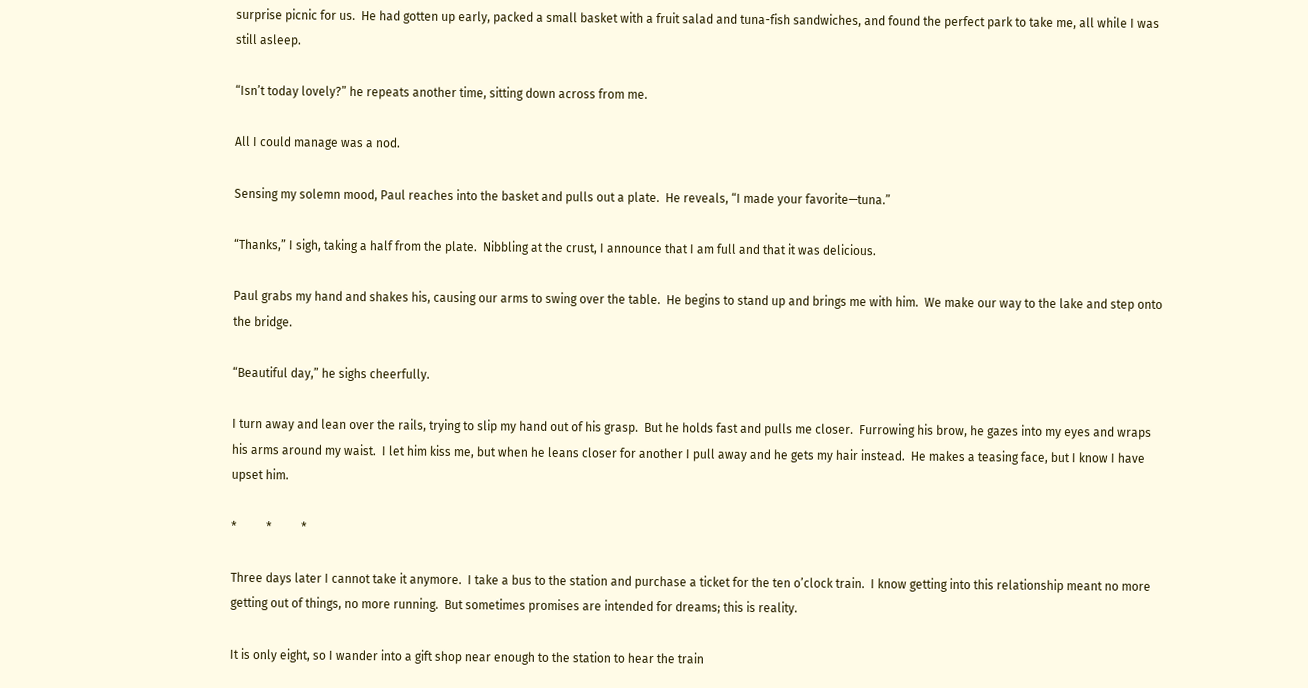surprise picnic for us.  He had gotten up early, packed a small basket with a fruit salad and tuna-fish sandwiches, and found the perfect park to take me, all while I was still asleep.

“Isn’t today lovely?” he repeats another time, sitting down across from me.

All I could manage was a nod.

Sensing my solemn mood, Paul reaches into the basket and pulls out a plate.  He reveals, “I made your favorite—tuna.”

“Thanks,” I sigh, taking a half from the plate.  Nibbling at the crust, I announce that I am full and that it was delicious.

Paul grabs my hand and shakes his, causing our arms to swing over the table.  He begins to stand up and brings me with him.  We make our way to the lake and step onto the bridge.

“Beautiful day,” he sighs cheerfully.

I turn away and lean over the rails, trying to slip my hand out of his grasp.  But he holds fast and pulls me closer.  Furrowing his brow, he gazes into my eyes and wraps his arms around my waist.  I let him kiss me, but when he leans closer for another I pull away and he gets my hair instead.  He makes a teasing face, but I know I have upset him.

*          *          *

Three days later I cannot take it anymore.  I take a bus to the station and purchase a ticket for the ten o’clock train.  I know getting into this relationship meant no more getting out of things, no more running.  But sometimes promises are intended for dreams; this is reality.

It is only eight, so I wander into a gift shop near enough to the station to hear the train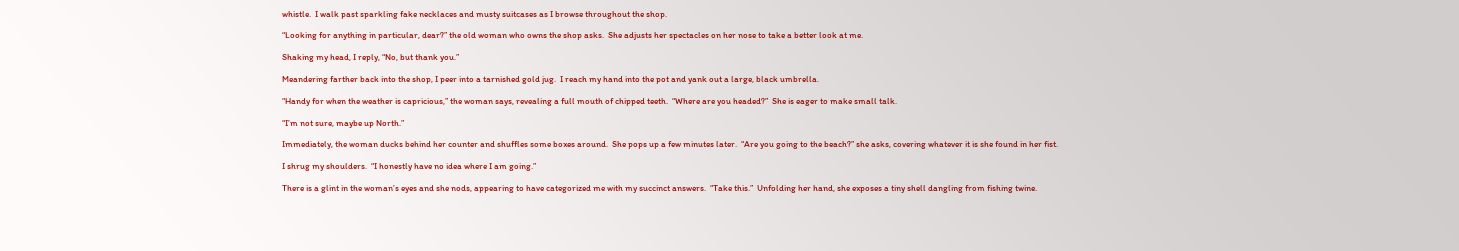whistle.  I walk past sparkling fake necklaces and musty suitcases as I browse throughout the shop.

“Looking for anything in particular, dear?” the old woman who owns the shop asks.  She adjusts her spectacles on her nose to take a better look at me.

Shaking my head, I reply, “No, but thank you.”

Meandering farther back into the shop, I peer into a tarnished gold jug.  I reach my hand into the pot and yank out a large, black umbrella.

“Handy for when the weather is capricious,” the woman says, revealing a full mouth of chipped teeth.  “Where are you headed?”  She is eager to make small talk.

“I’m not sure, maybe up North.”

Immediately, the woman ducks behind her counter and shuffles some boxes around.  She pops up a few minutes later.  “Are you going to the beach?” she asks, covering whatever it is she found in her fist.

I shrug my shoulders.  “I honestly have no idea where I am going.”

There is a glint in the woman’s eyes and she nods, appearing to have categorized me with my succinct answers.  “Take this.”  Unfolding her hand, she exposes a tiny shell dangling from fishing twine.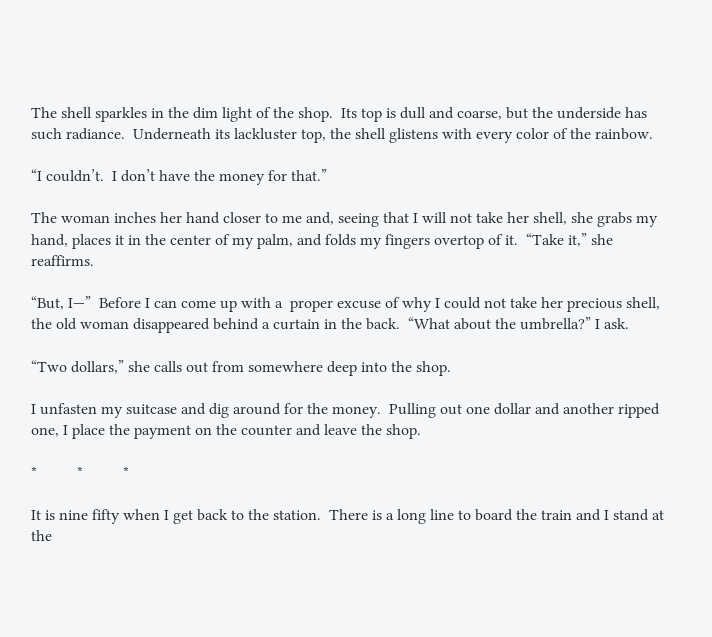The shell sparkles in the dim light of the shop.  Its top is dull and coarse, but the underside has such radiance.  Underneath its lackluster top, the shell glistens with every color of the rainbow.

“I couldn’t.  I don’t have the money for that.”

The woman inches her hand closer to me and, seeing that I will not take her shell, she grabs my hand, places it in the center of my palm, and folds my fingers overtop of it.  “Take it,” she reaffirms.

“But, I—”  Before I can come up with a  proper excuse of why I could not take her precious shell, the old woman disappeared behind a curtain in the back.  “What about the umbrella?” I ask.

“Two dollars,” she calls out from somewhere deep into the shop.

I unfasten my suitcase and dig around for the money.  Pulling out one dollar and another ripped one, I place the payment on the counter and leave the shop.

*          *          *

It is nine fifty when I get back to the station.  There is a long line to board the train and I stand at the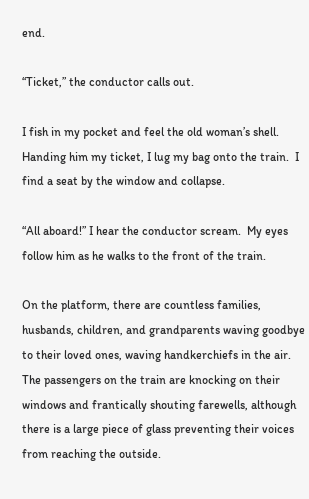end.

“Ticket,” the conductor calls out.

I fish in my pocket and feel the old woman’s shell.  Handing him my ticket, I lug my bag onto the train.  I find a seat by the window and collapse.

“All aboard!” I hear the conductor scream.  My eyes follow him as he walks to the front of the train.

On the platform, there are countless families, husbands, children, and grandparents waving goodbye to their loved ones, waving handkerchiefs in the air.  The passengers on the train are knocking on their windows and frantically shouting farewells, although there is a large piece of glass preventing their voices from reaching the outside.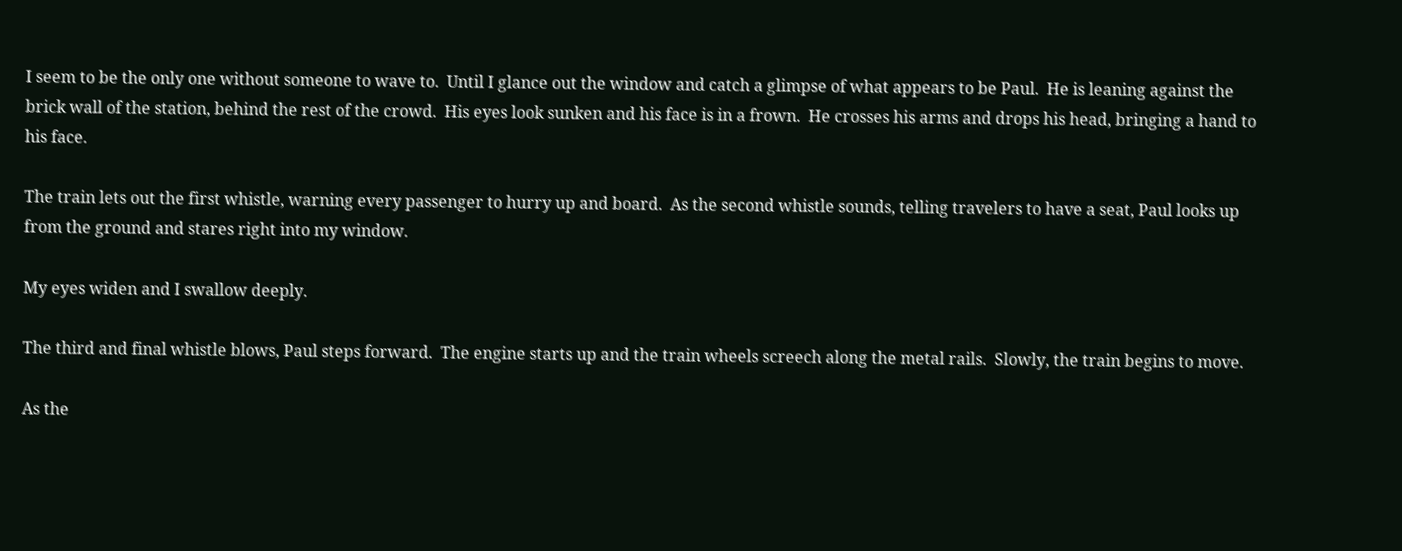I seem to be the only one without someone to wave to.  Until I glance out the window and catch a glimpse of what appears to be Paul.  He is leaning against the brick wall of the station, behind the rest of the crowd.  His eyes look sunken and his face is in a frown.  He crosses his arms and drops his head, bringing a hand to his face.

The train lets out the first whistle, warning every passenger to hurry up and board.  As the second whistle sounds, telling travelers to have a seat, Paul looks up from the ground and stares right into my window.

My eyes widen and I swallow deeply.

The third and final whistle blows, Paul steps forward.  The engine starts up and the train wheels screech along the metal rails.  Slowly, the train begins to move.

As the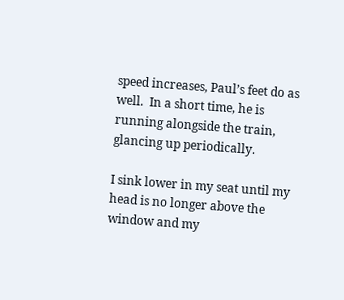speed increases, Paul’s feet do as well.  In a short time, he is running alongside the train, glancing up periodically.

I sink lower in my seat until my head is no longer above the window and my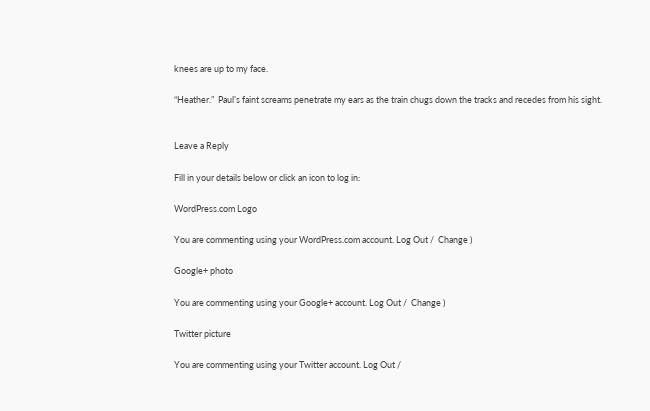knees are up to my face.

“Heather.”  Paul’s faint screams penetrate my ears as the train chugs down the tracks and recedes from his sight.


Leave a Reply

Fill in your details below or click an icon to log in:

WordPress.com Logo

You are commenting using your WordPress.com account. Log Out /  Change )

Google+ photo

You are commenting using your Google+ account. Log Out /  Change )

Twitter picture

You are commenting using your Twitter account. Log Out /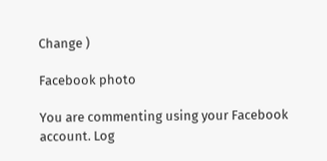Change )

Facebook photo

You are commenting using your Facebook account. Log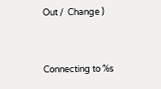Out /  Change )


Connecting to %s